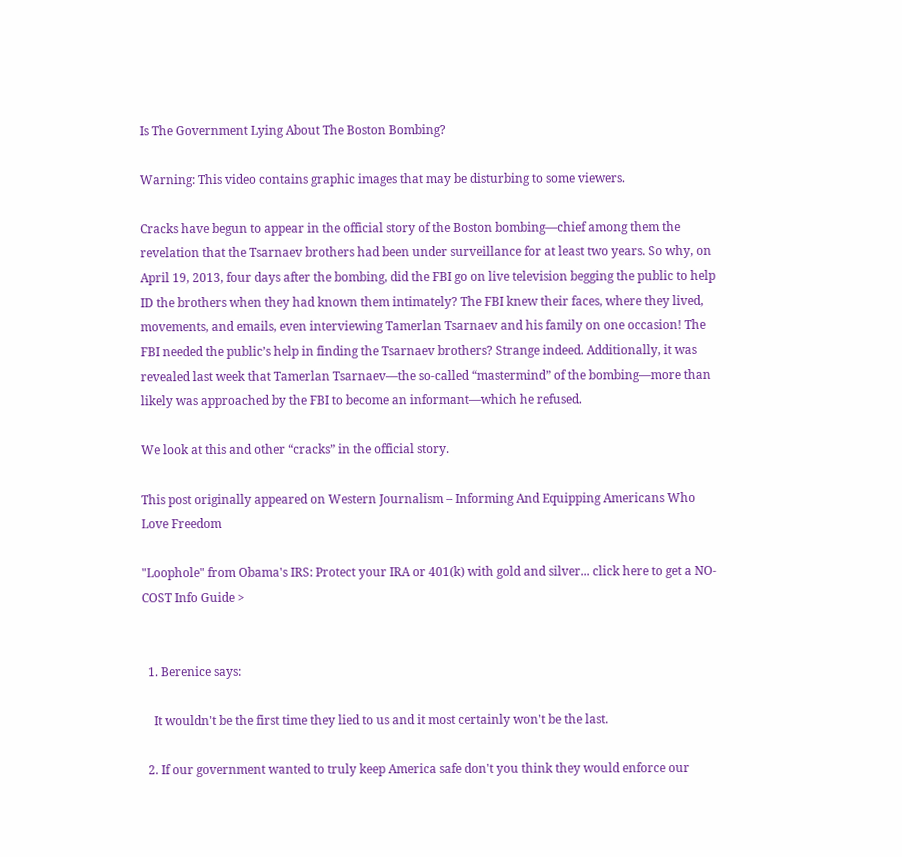Is The Government Lying About The Boston Bombing?

Warning: This video contains graphic images that may be disturbing to some viewers.

Cracks have begun to appear in the official story of the Boston bombing—chief among them the revelation that the Tsarnaev brothers had been under surveillance for at least two years. So why, on April 19, 2013, four days after the bombing, did the FBI go on live television begging the public to help ID the brothers when they had known them intimately? The FBI knew their faces, where they lived, movements, and emails, even interviewing Tamerlan Tsarnaev and his family on one occasion! The FBI needed the public’s help in finding the Tsarnaev brothers? Strange indeed. Additionally, it was revealed last week that Tamerlan Tsarnaev—the so-called “mastermind” of the bombing—more than likely was approached by the FBI to become an informant—which he refused.

We look at this and other “cracks” in the official story.

This post originally appeared on Western Journalism – Informing And Equipping Americans Who Love Freedom

"Loophole" from Obama's IRS: Protect your IRA or 401(k) with gold and silver... click here to get a NO-COST Info Guide >


  1. Berenice says:

    It wouldn't be the first time they lied to us and it most certainly won't be the last.

  2. If our government wanted to truly keep America safe don't you think they would enforce our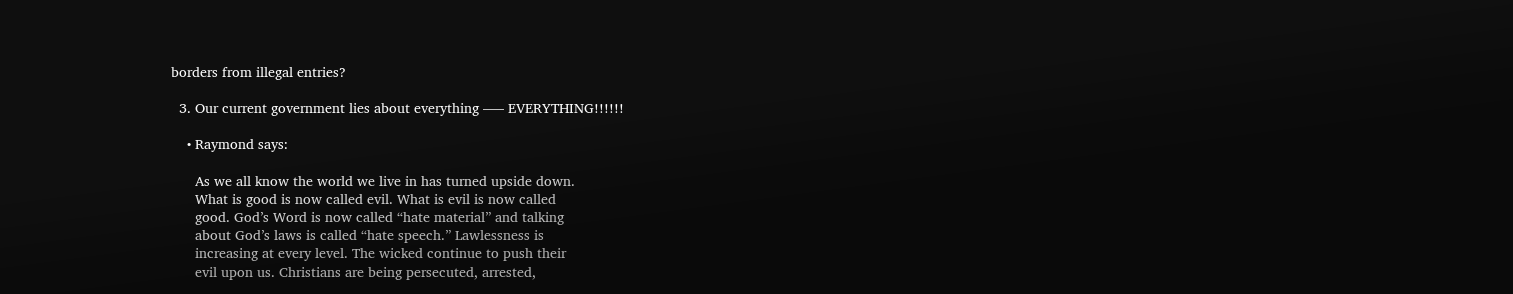borders from illegal entries?

  3. Our current government lies about everything —– EVERYTHING!!!!!!

    • Raymond says:

      As we all know the world we live in has turned upside down.
      What is good is now called evil. What is evil is now called
      good. God’s Word is now called “hate material” and talking
      about God’s laws is called “hate speech.” Lawlessness is
      increasing at every level. The wicked continue to push their
      evil upon us. Christians are being persecuted, arrested,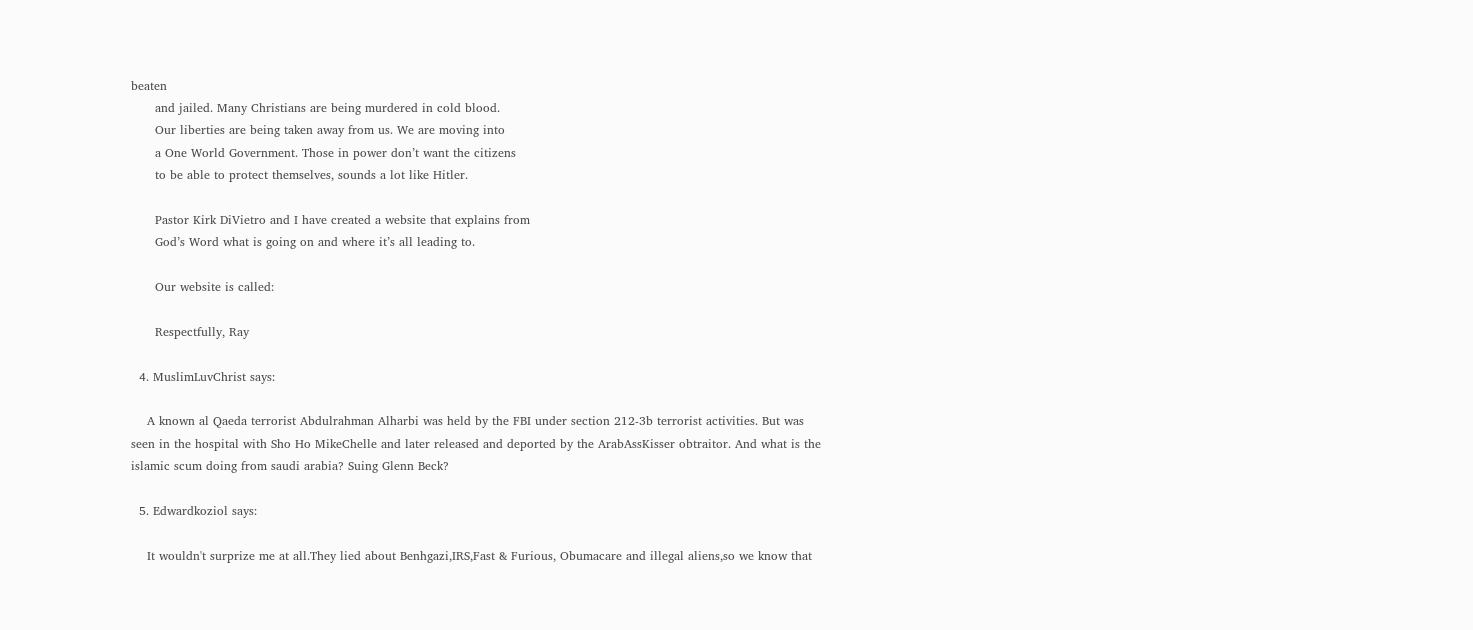beaten
      and jailed. Many Christians are being murdered in cold blood.
      Our liberties are being taken away from us. We are moving into
      a One World Government. Those in power don’t want the citizens
      to be able to protect themselves, sounds a lot like Hitler.

      Pastor Kirk DiVietro and I have created a website that explains from
      God’s Word what is going on and where it’s all leading to.

      Our website is called:

      Respectfully, Ray

  4. MuslimLuvChrist says:

    A known al Qaeda terrorist Abdulrahman Alharbi was held by the FBI under section 212-3b terrorist activities. But was seen in the hospital with Sho Ho MikeChelle and later released and deported by the ArabAssKisser obtraitor. And what is the islamic scum doing from saudi arabia? Suing Glenn Beck?

  5. Edwardkoziol says:

    It wouldn't surprize me at all.They lied about Benhgazi,IRS,Fast & Furious, Obumacare and illegal aliens,so we know that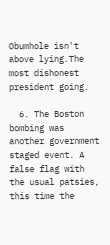Obumhole isn't above lying.The most dishonest president going.

  6. The Boston bombing was another government staged event. A false flag with the usual patsies, this time the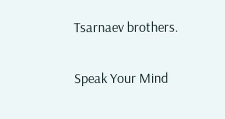Tsarnaev brothers.

Speak Your Mind